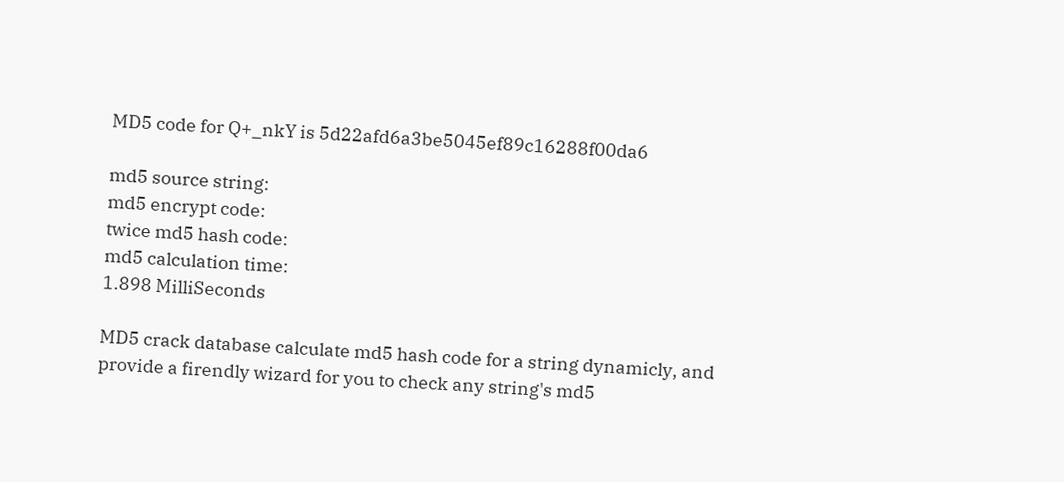MD5 code for Q+_nkY is 5d22afd6a3be5045ef89c16288f00da6

md5 source string:
md5 encrypt code:
twice md5 hash code:
md5 calculation time:
1.898 MilliSeconds

MD5 crack database calculate md5 hash code for a string dynamicly, and provide a firendly wizard for you to check any string's md5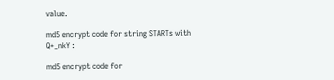value.

md5 encrypt code for string STARTs with Q+_nkY :

md5 encrypt code for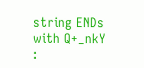string ENDs with Q+_nkY :